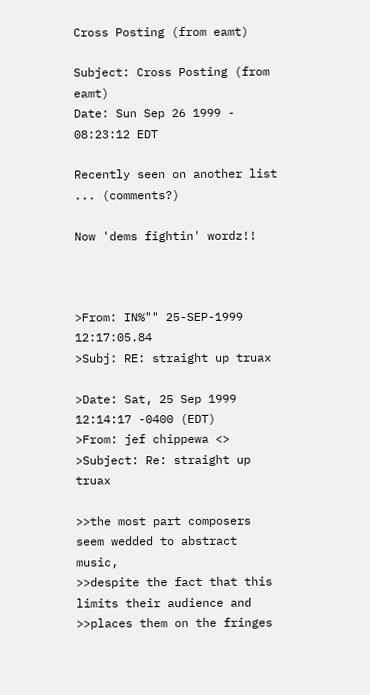Cross Posting (from eamt)

Subject: Cross Posting (from eamt)
Date: Sun Sep 26 1999 - 08:23:12 EDT

Recently seen on another list ... (comments?)

Now 'dems fightin' wordz!!



>From: IN%"" 25-SEP-1999 12:17:05.84
>Subj: RE: straight up truax

>Date: Sat, 25 Sep 1999 12:14:17 -0400 (EDT)
>From: jef chippewa <>
>Subject: Re: straight up truax

>>the most part composers seem wedded to abstract music,
>>despite the fact that this limits their audience and
>>places them on the fringes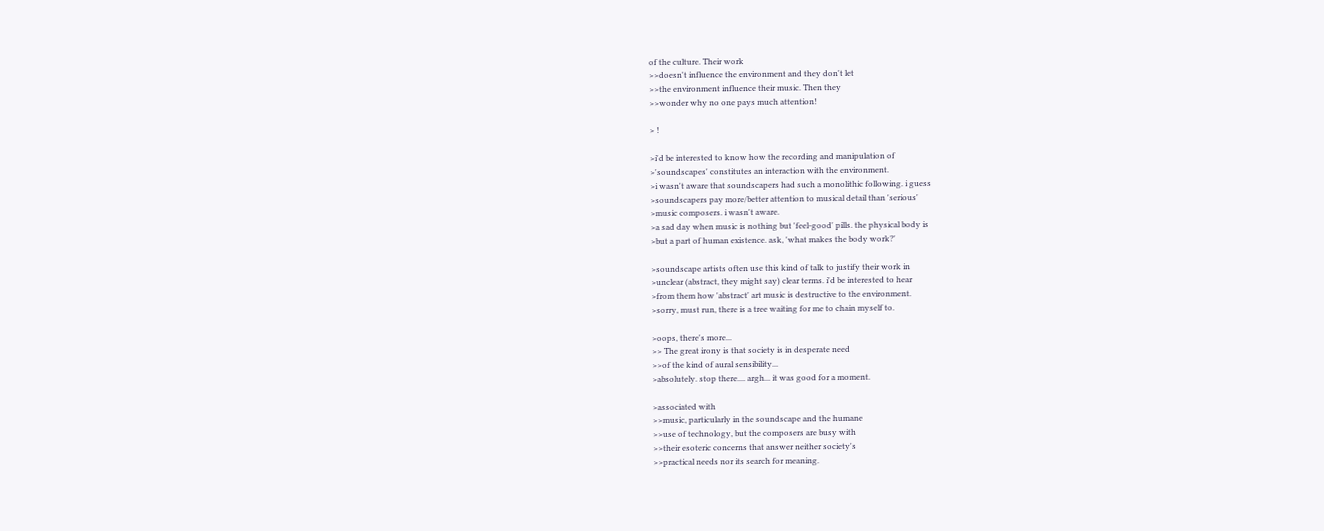of the culture. Their work
>>doesn't influence the environment and they don't let
>>the environment influence their music. Then they
>>wonder why no one pays much attention!

> !

>i'd be interested to know how the recording and manipulation of
>'soundscapes' constitutes an interaction with the environment.
>i wasn't aware that soundscapers had such a monolithic following. i guess
>soundscapers pay more/better attention to musical detail than 'serious'
>music composers. i wasn't aware.
>a sad day when music is nothing but 'feel-good' pills. the physical body is
>but a part of human existence. ask, 'what makes the body work?'

>soundscape artists often use this kind of talk to justify their work in
>unclear (abstract, they might say) clear terms. i'd be interested to hear
>from them how 'abstract' art music is destructive to the environment.
>sorry, must run, there is a tree waiting for me to chain myself to.

>oops, there's more...
>> The great irony is that society is in desperate need
>>of the kind of aural sensibility...
>absolutely. stop there.... argh... it was good for a moment.

>associated with
>>music, particularly in the soundscape and the humane
>>use of technology, but the composers are busy with
>>their esoteric concerns that answer neither society's
>>practical needs nor its search for meaning.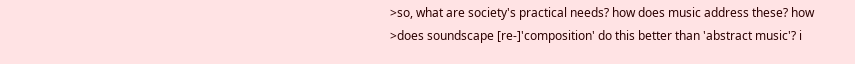>so, what are society's practical needs? how does music address these? how
>does soundscape [re-]'composition' do this better than 'abstract music'? i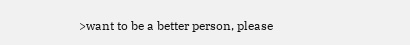>want to be a better person, please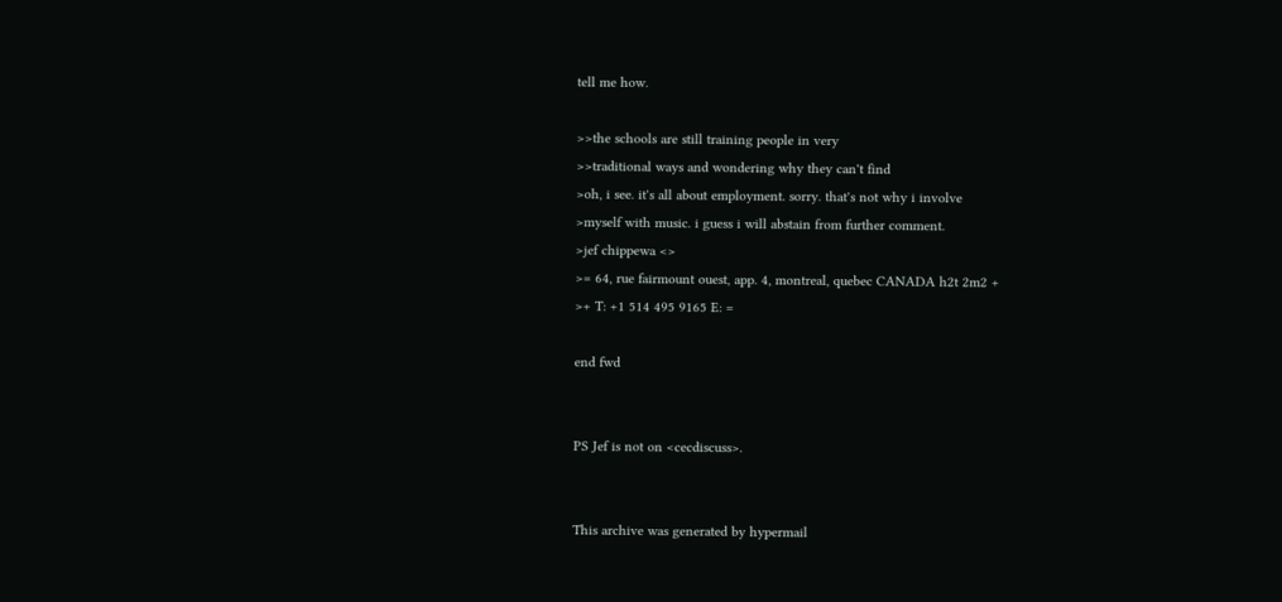tell me how.

>>the schools are still training people in very
>>traditional ways and wondering why they can't find
>oh, i see. it's all about employment. sorry. that's not why i involve
>myself with music. i guess i will abstain from further comment.
>jef chippewa <>
>= 64, rue fairmount ouest, app. 4, montreal, quebec CANADA h2t 2m2 +
>+ T: +1 514 495 9165 E: =

end fwd


PS Jef is not on <cecdiscuss>.


This archive was generated by hypermail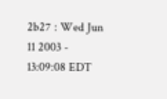2b27 : Wed Jun 11 2003 - 13:09:08 EDT